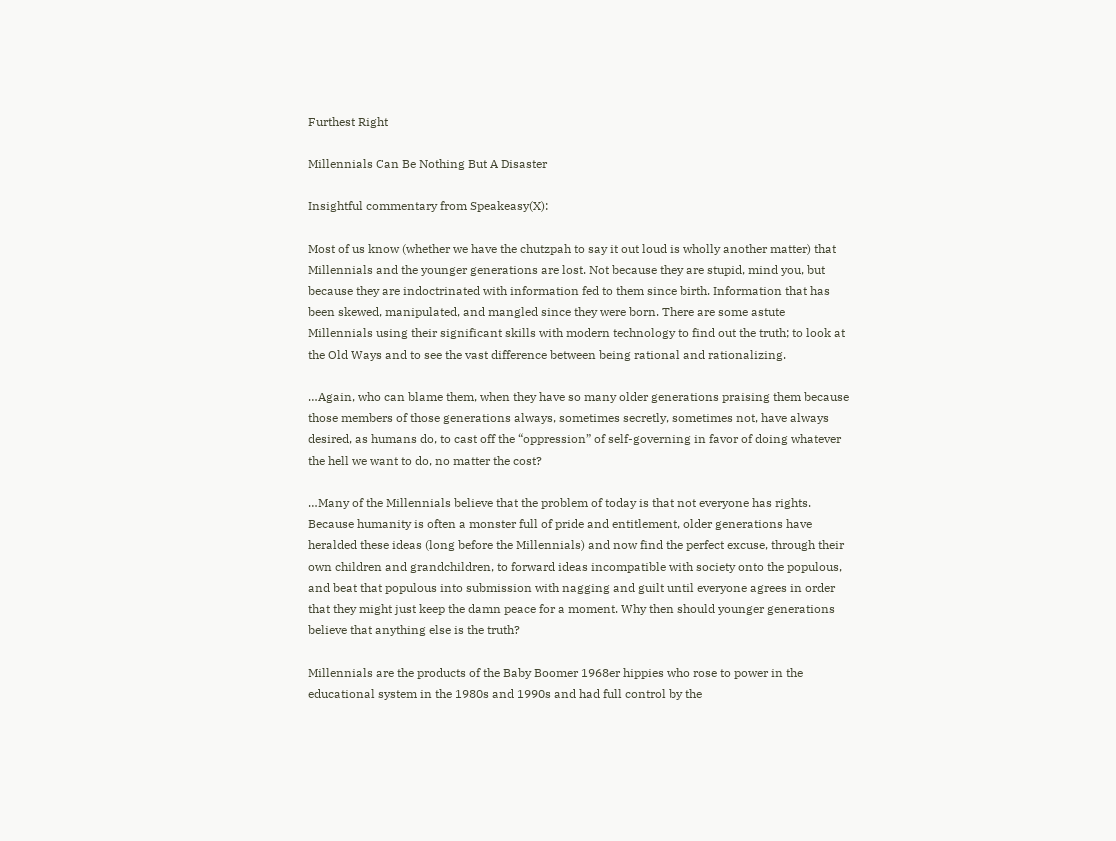Furthest Right

Millennials Can Be Nothing But A Disaster

Insightful commentary from Speakeasy(X):

Most of us know (whether we have the chutzpah to say it out loud is wholly another matter) that Millennials and the younger generations are lost. Not because they are stupid, mind you, but because they are indoctrinated with information fed to them since birth. Information that has been skewed, manipulated, and mangled since they were born. There are some astute Millennials using their significant skills with modern technology to find out the truth; to look at the Old Ways and to see the vast difference between being rational and rationalizing.

…Again, who can blame them, when they have so many older generations praising them because those members of those generations always, sometimes secretly, sometimes not, have always desired, as humans do, to cast off the “oppression” of self-governing in favor of doing whatever the hell we want to do, no matter the cost?

…Many of the Millennials believe that the problem of today is that not everyone has rights. Because humanity is often a monster full of pride and entitlement, older generations have heralded these ideas (long before the Millennials) and now find the perfect excuse, through their own children and grandchildren, to forward ideas incompatible with society onto the populous, and beat that populous into submission with nagging and guilt until everyone agrees in order that they might just keep the damn peace for a moment. Why then should younger generations believe that anything else is the truth?

Millennials are the products of the Baby Boomer 1968er hippies who rose to power in the educational system in the 1980s and 1990s and had full control by the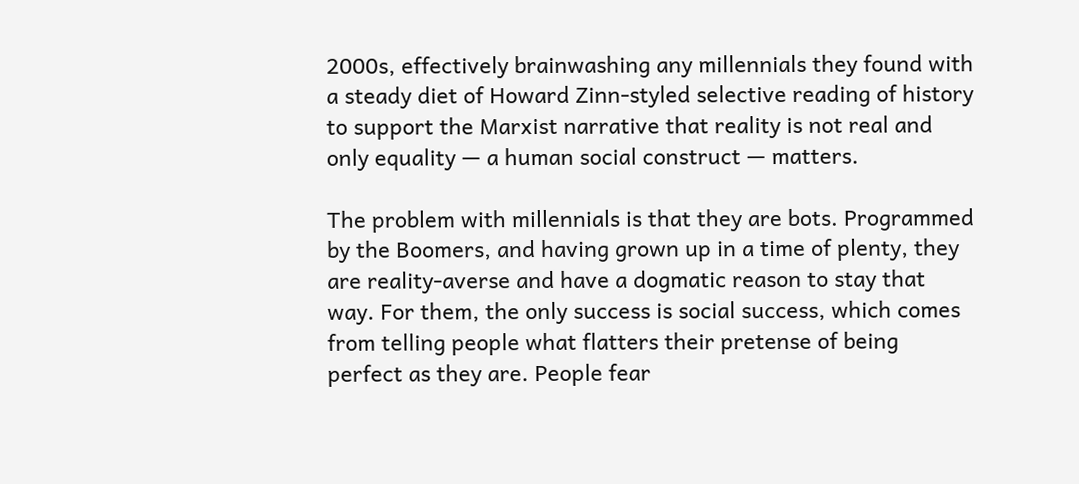2000s, effectively brainwashing any millennials they found with a steady diet of Howard Zinn-styled selective reading of history to support the Marxist narrative that reality is not real and only equality — a human social construct — matters.

The problem with millennials is that they are bots. Programmed by the Boomers, and having grown up in a time of plenty, they are reality-averse and have a dogmatic reason to stay that way. For them, the only success is social success, which comes from telling people what flatters their pretense of being perfect as they are. People fear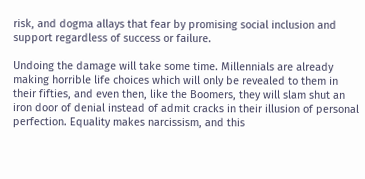risk, and dogma allays that fear by promising social inclusion and support regardless of success or failure.

Undoing the damage will take some time. Millennials are already making horrible life choices which will only be revealed to them in their fifties, and even then, like the Boomers, they will slam shut an iron door of denial instead of admit cracks in their illusion of personal perfection. Equality makes narcissism, and this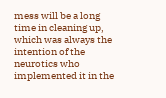mess will be a long time in cleaning up, which was always the intention of the neurotics who implemented it in the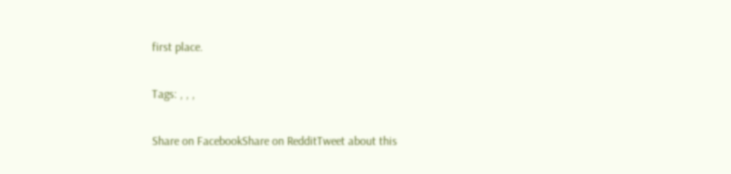first place.

Tags: , , ,

Share on FacebookShare on RedditTweet about this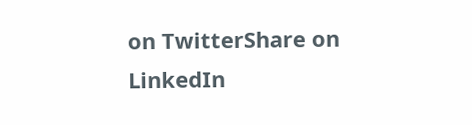on TwitterShare on LinkedIn